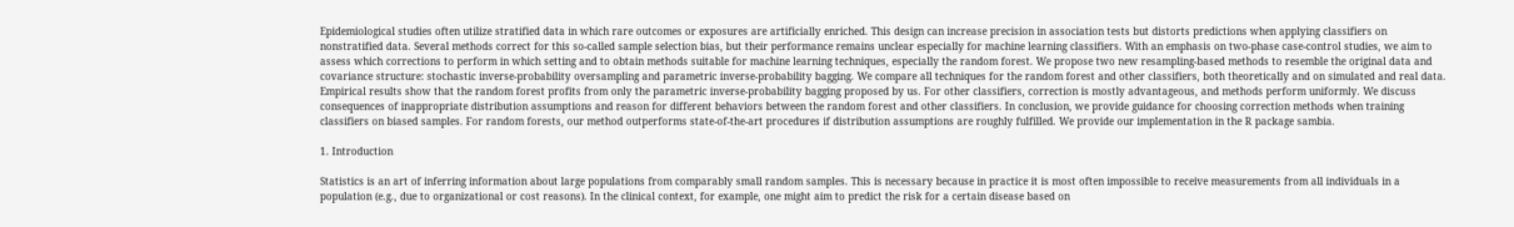Epidemiological studies often utilize stratified data in which rare outcomes or exposures are artificially enriched. This design can increase precision in association tests but distorts predictions when applying classifiers on nonstratified data. Several methods correct for this so-called sample selection bias, but their performance remains unclear especially for machine learning classifiers. With an emphasis on two-phase case-control studies, we aim to assess which corrections to perform in which setting and to obtain methods suitable for machine learning techniques, especially the random forest. We propose two new resampling-based methods to resemble the original data and covariance structure: stochastic inverse-probability oversampling and parametric inverse-probability bagging. We compare all techniques for the random forest and other classifiers, both theoretically and on simulated and real data. Empirical results show that the random forest profits from only the parametric inverse-probability bagging proposed by us. For other classifiers, correction is mostly advantageous, and methods perform uniformly. We discuss consequences of inappropriate distribution assumptions and reason for different behaviors between the random forest and other classifiers. In conclusion, we provide guidance for choosing correction methods when training classifiers on biased samples. For random forests, our method outperforms state-of-the-art procedures if distribution assumptions are roughly fulfilled. We provide our implementation in the R package sambia.

1. Introduction

Statistics is an art of inferring information about large populations from comparably small random samples. This is necessary because in practice it is most often impossible to receive measurements from all individuals in a population (e.g., due to organizational or cost reasons). In the clinical context, for example, one might aim to predict the risk for a certain disease based on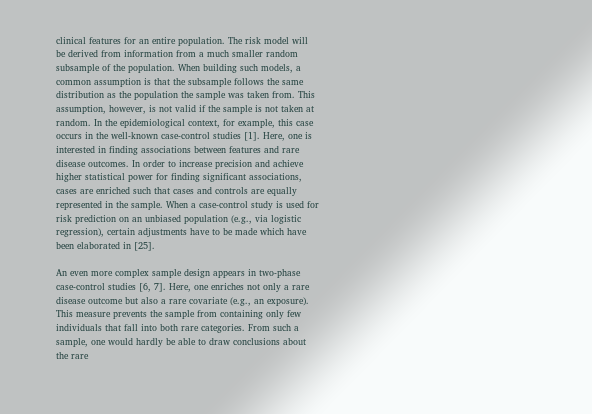clinical features for an entire population. The risk model will be derived from information from a much smaller random subsample of the population. When building such models, a common assumption is that the subsample follows the same distribution as the population the sample was taken from. This assumption, however, is not valid if the sample is not taken at random. In the epidemiological context, for example, this case occurs in the well-known case-control studies [1]. Here, one is interested in finding associations between features and rare disease outcomes. In order to increase precision and achieve higher statistical power for finding significant associations, cases are enriched such that cases and controls are equally represented in the sample. When a case-control study is used for risk prediction on an unbiased population (e.g., via logistic regression), certain adjustments have to be made which have been elaborated in [25].

An even more complex sample design appears in two-phase case-control studies [6, 7]. Here, one enriches not only a rare disease outcome but also a rare covariate (e.g., an exposure). This measure prevents the sample from containing only few individuals that fall into both rare categories. From such a sample, one would hardly be able to draw conclusions about the rare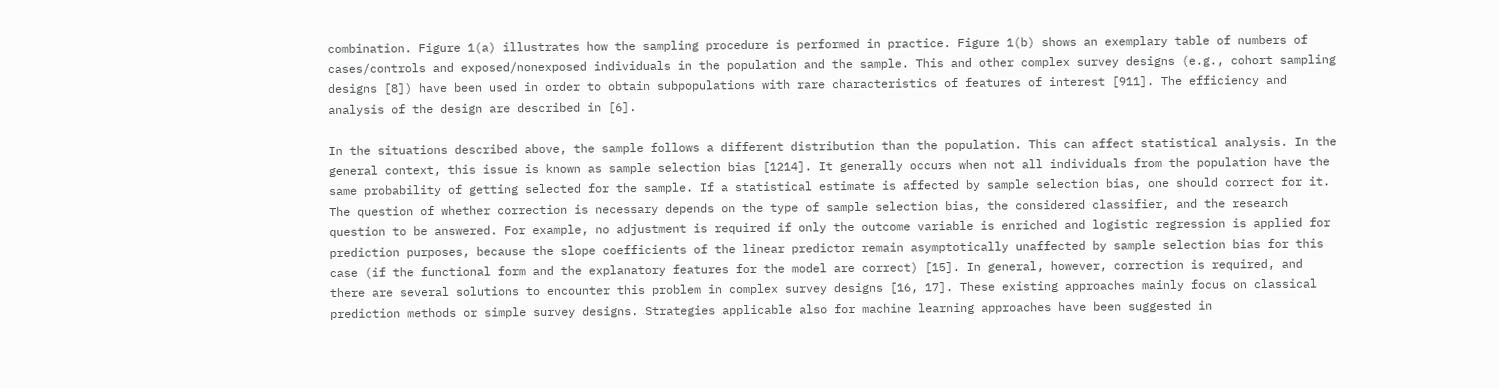combination. Figure 1(a) illustrates how the sampling procedure is performed in practice. Figure 1(b) shows an exemplary table of numbers of cases/controls and exposed/nonexposed individuals in the population and the sample. This and other complex survey designs (e.g., cohort sampling designs [8]) have been used in order to obtain subpopulations with rare characteristics of features of interest [911]. The efficiency and analysis of the design are described in [6].

In the situations described above, the sample follows a different distribution than the population. This can affect statistical analysis. In the general context, this issue is known as sample selection bias [1214]. It generally occurs when not all individuals from the population have the same probability of getting selected for the sample. If a statistical estimate is affected by sample selection bias, one should correct for it. The question of whether correction is necessary depends on the type of sample selection bias, the considered classifier, and the research question to be answered. For example, no adjustment is required if only the outcome variable is enriched and logistic regression is applied for prediction purposes, because the slope coefficients of the linear predictor remain asymptotically unaffected by sample selection bias for this case (if the functional form and the explanatory features for the model are correct) [15]. In general, however, correction is required, and there are several solutions to encounter this problem in complex survey designs [16, 17]. These existing approaches mainly focus on classical prediction methods or simple survey designs. Strategies applicable also for machine learning approaches have been suggested in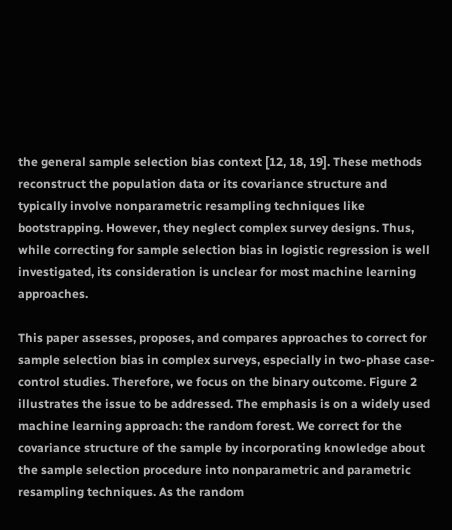the general sample selection bias context [12, 18, 19]. These methods reconstruct the population data or its covariance structure and typically involve nonparametric resampling techniques like bootstrapping. However, they neglect complex survey designs. Thus, while correcting for sample selection bias in logistic regression is well investigated, its consideration is unclear for most machine learning approaches.

This paper assesses, proposes, and compares approaches to correct for sample selection bias in complex surveys, especially in two-phase case-control studies. Therefore, we focus on the binary outcome. Figure 2 illustrates the issue to be addressed. The emphasis is on a widely used machine learning approach: the random forest. We correct for the covariance structure of the sample by incorporating knowledge about the sample selection procedure into nonparametric and parametric resampling techniques. As the random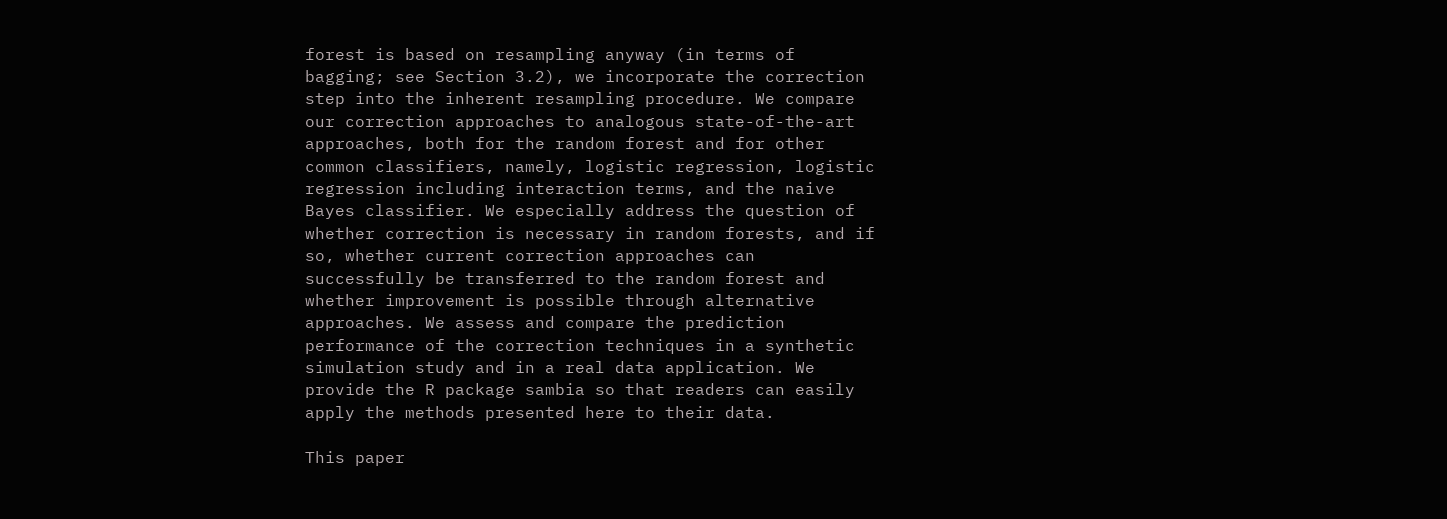forest is based on resampling anyway (in terms of bagging; see Section 3.2), we incorporate the correction step into the inherent resampling procedure. We compare our correction approaches to analogous state-of-the-art approaches, both for the random forest and for other common classifiers, namely, logistic regression, logistic regression including interaction terms, and the naive Bayes classifier. We especially address the question of whether correction is necessary in random forests, and if so, whether current correction approaches can successfully be transferred to the random forest and whether improvement is possible through alternative approaches. We assess and compare the prediction performance of the correction techniques in a synthetic simulation study and in a real data application. We provide the R package sambia so that readers can easily apply the methods presented here to their data.

This paper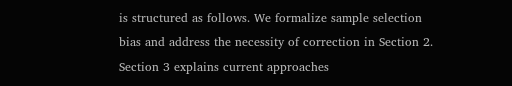is structured as follows. We formalize sample selection bias and address the necessity of correction in Section 2. Section 3 explains current approaches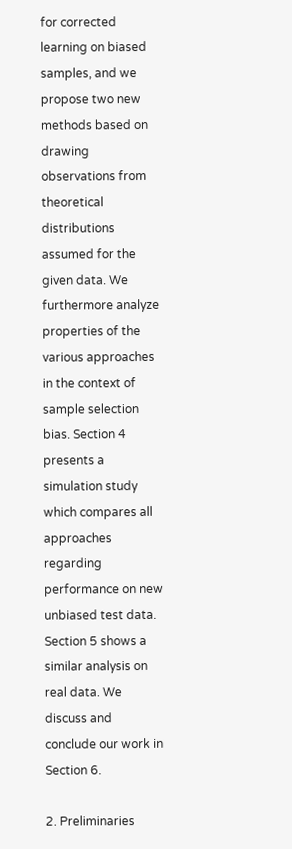for corrected learning on biased samples, and we propose two new methods based on drawing observations from theoretical distributions assumed for the given data. We furthermore analyze properties of the various approaches in the context of sample selection bias. Section 4 presents a simulation study which compares all approaches regarding performance on new unbiased test data. Section 5 shows a similar analysis on real data. We discuss and conclude our work in Section 6.

2. Preliminaries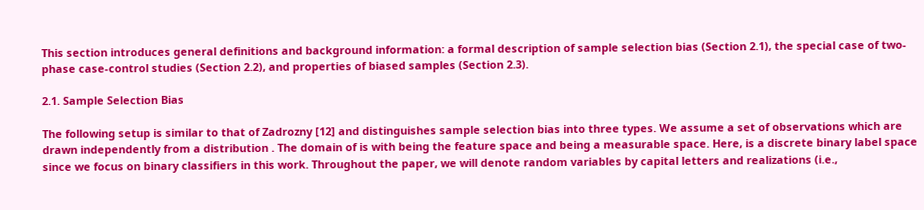This section introduces general definitions and background information: a formal description of sample selection bias (Section 2.1), the special case of two-phase case-control studies (Section 2.2), and properties of biased samples (Section 2.3).

2.1. Sample Selection Bias

The following setup is similar to that of Zadrozny [12] and distinguishes sample selection bias into three types. We assume a set of observations which are drawn independently from a distribution . The domain of is with being the feature space and being a measurable space. Here, is a discrete binary label space since we focus on binary classifiers in this work. Throughout the paper, we will denote random variables by capital letters and realizations (i.e.,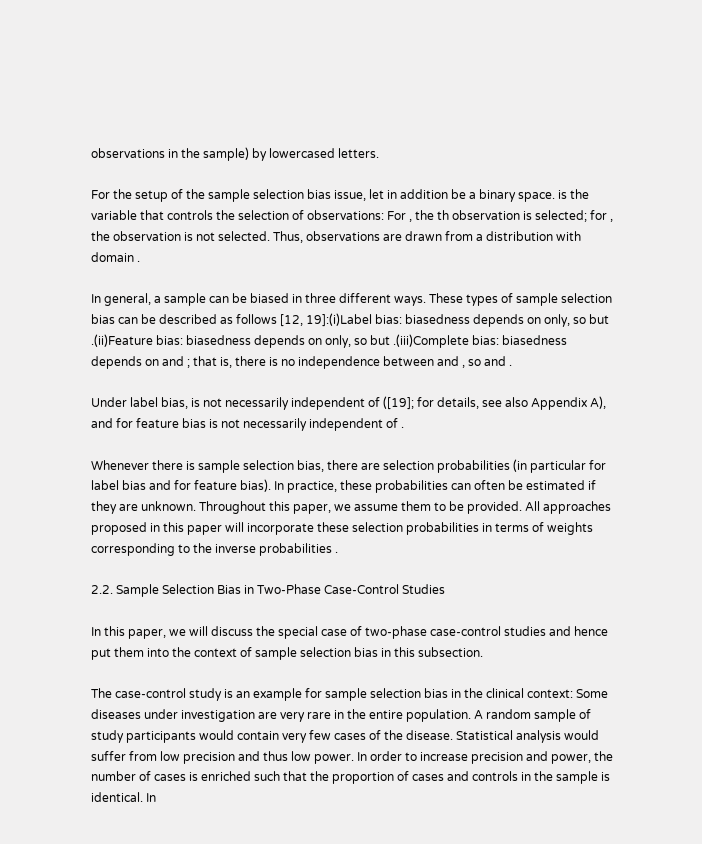observations in the sample) by lowercased letters.

For the setup of the sample selection bias issue, let in addition be a binary space. is the variable that controls the selection of observations: For , the th observation is selected; for , the observation is not selected. Thus, observations are drawn from a distribution with domain .

In general, a sample can be biased in three different ways. These types of sample selection bias can be described as follows [12, 19]:(i)Label bias: biasedness depends on only, so but .(ii)Feature bias: biasedness depends on only, so but .(iii)Complete bias: biasedness depends on and ; that is, there is no independence between and , so and .

Under label bias, is not necessarily independent of ([19]; for details, see also Appendix A), and for feature bias is not necessarily independent of .

Whenever there is sample selection bias, there are selection probabilities (in particular for label bias and for feature bias). In practice, these probabilities can often be estimated if they are unknown. Throughout this paper, we assume them to be provided. All approaches proposed in this paper will incorporate these selection probabilities in terms of weights corresponding to the inverse probabilities .

2.2. Sample Selection Bias in Two-Phase Case-Control Studies

In this paper, we will discuss the special case of two-phase case-control studies and hence put them into the context of sample selection bias in this subsection.

The case-control study is an example for sample selection bias in the clinical context: Some diseases under investigation are very rare in the entire population. A random sample of study participants would contain very few cases of the disease. Statistical analysis would suffer from low precision and thus low power. In order to increase precision and power, the number of cases is enriched such that the proportion of cases and controls in the sample is identical. In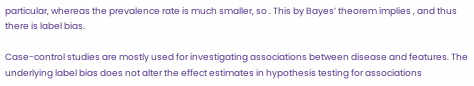particular, whereas the prevalence rate is much smaller, so . This by Bayes’ theorem implies , and thus there is label bias.

Case-control studies are mostly used for investigating associations between disease and features. The underlying label bias does not alter the effect estimates in hypothesis testing for associations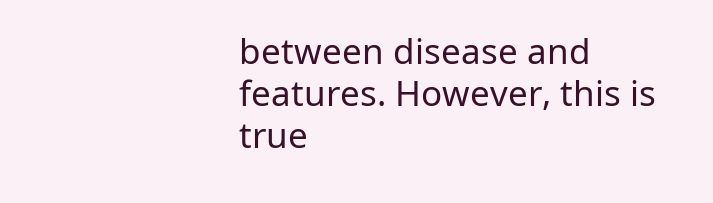between disease and features. However, this is true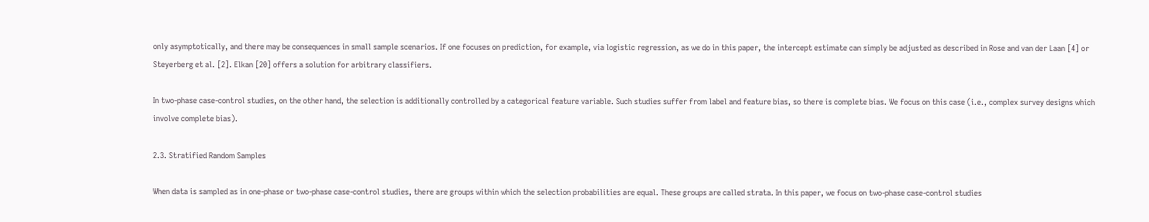only asymptotically, and there may be consequences in small sample scenarios. If one focuses on prediction, for example, via logistic regression, as we do in this paper, the intercept estimate can simply be adjusted as described in Rose and van der Laan [4] or Steyerberg et al. [2]. Elkan [20] offers a solution for arbitrary classifiers.

In two-phase case-control studies, on the other hand, the selection is additionally controlled by a categorical feature variable. Such studies suffer from label and feature bias, so there is complete bias. We focus on this case (i.e., complex survey designs which involve complete bias).

2.3. Stratified Random Samples

When data is sampled as in one-phase or two-phase case-control studies, there are groups within which the selection probabilities are equal. These groups are called strata. In this paper, we focus on two-phase case-control studies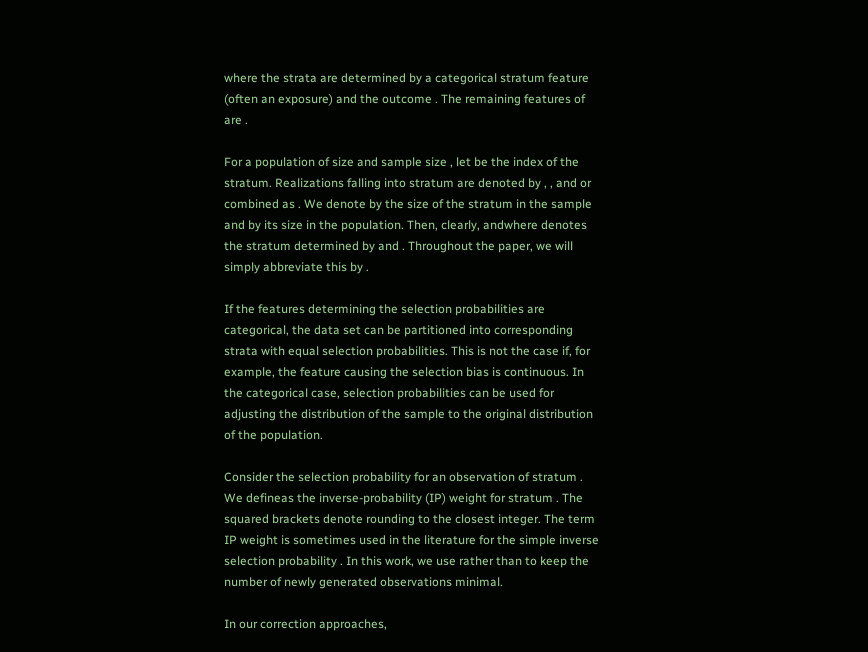where the strata are determined by a categorical stratum feature (often an exposure) and the outcome . The remaining features of are .

For a population of size and sample size , let be the index of the stratum. Realizations falling into stratum are denoted by , , and or combined as . We denote by the size of the stratum in the sample and by its size in the population. Then, clearly, andwhere denotes the stratum determined by and . Throughout the paper, we will simply abbreviate this by .

If the features determining the selection probabilities are categorical, the data set can be partitioned into corresponding strata with equal selection probabilities. This is not the case if, for example, the feature causing the selection bias is continuous. In the categorical case, selection probabilities can be used for adjusting the distribution of the sample to the original distribution of the population.

Consider the selection probability for an observation of stratum . We defineas the inverse-probability (IP) weight for stratum . The squared brackets denote rounding to the closest integer. The term IP weight is sometimes used in the literature for the simple inverse selection probability . In this work, we use rather than to keep the number of newly generated observations minimal.

In our correction approaches,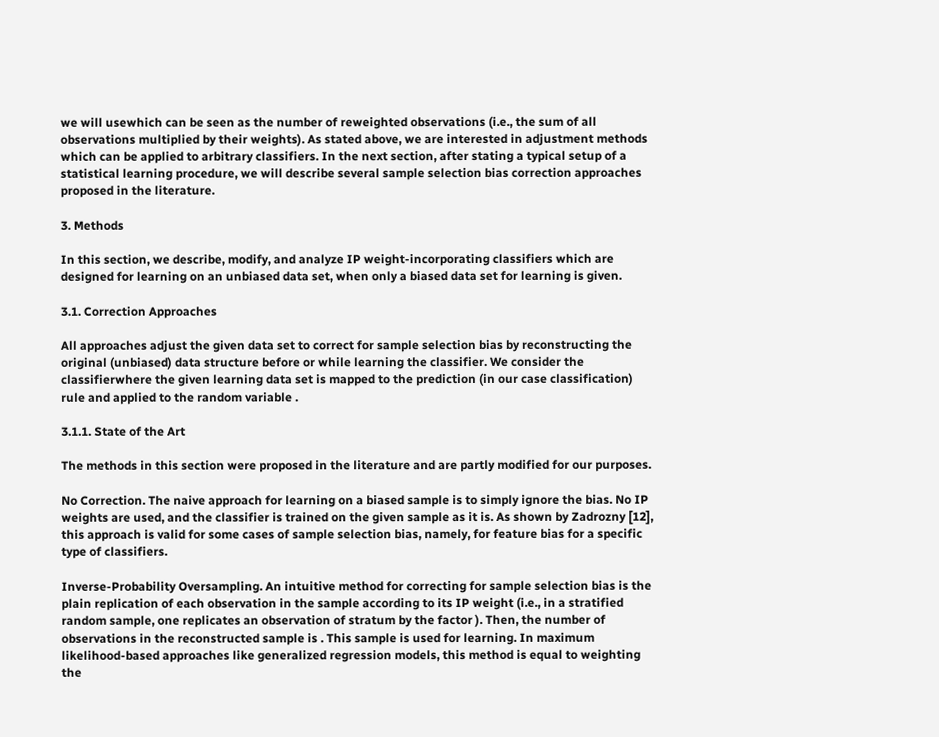we will usewhich can be seen as the number of reweighted observations (i.e., the sum of all observations multiplied by their weights). As stated above, we are interested in adjustment methods which can be applied to arbitrary classifiers. In the next section, after stating a typical setup of a statistical learning procedure, we will describe several sample selection bias correction approaches proposed in the literature.

3. Methods

In this section, we describe, modify, and analyze IP weight-incorporating classifiers which are designed for learning on an unbiased data set, when only a biased data set for learning is given.

3.1. Correction Approaches

All approaches adjust the given data set to correct for sample selection bias by reconstructing the original (unbiased) data structure before or while learning the classifier. We consider the classifierwhere the given learning data set is mapped to the prediction (in our case classification) rule and applied to the random variable .

3.1.1. State of the Art

The methods in this section were proposed in the literature and are partly modified for our purposes.

No Correction. The naive approach for learning on a biased sample is to simply ignore the bias. No IP weights are used, and the classifier is trained on the given sample as it is. As shown by Zadrozny [12], this approach is valid for some cases of sample selection bias, namely, for feature bias for a specific type of classifiers.

Inverse-Probability Oversampling. An intuitive method for correcting for sample selection bias is the plain replication of each observation in the sample according to its IP weight (i.e., in a stratified random sample, one replicates an observation of stratum by the factor ). Then, the number of observations in the reconstructed sample is . This sample is used for learning. In maximum likelihood-based approaches like generalized regression models, this method is equal to weighting the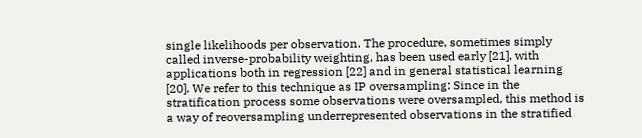single likelihoods per observation. The procedure, sometimes simply called inverse-probability weighting, has been used early [21], with applications both in regression [22] and in general statistical learning [20]. We refer to this technique as IP oversampling: Since in the stratification process some observations were oversampled, this method is a way of reoversampling underrepresented observations in the stratified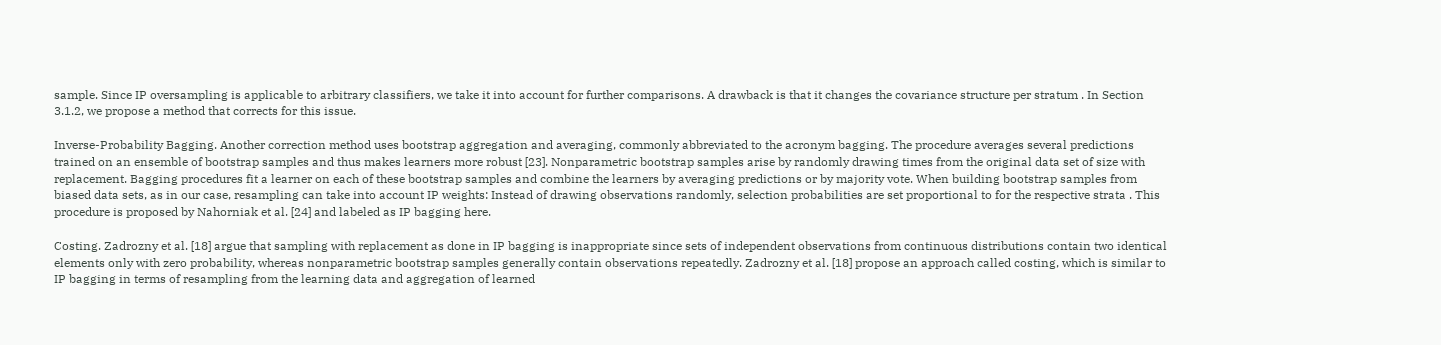sample. Since IP oversampling is applicable to arbitrary classifiers, we take it into account for further comparisons. A drawback is that it changes the covariance structure per stratum . In Section 3.1.2, we propose a method that corrects for this issue.

Inverse-Probability Bagging. Another correction method uses bootstrap aggregation and averaging, commonly abbreviated to the acronym bagging. The procedure averages several predictions trained on an ensemble of bootstrap samples and thus makes learners more robust [23]. Nonparametric bootstrap samples arise by randomly drawing times from the original data set of size with replacement. Bagging procedures fit a learner on each of these bootstrap samples and combine the learners by averaging predictions or by majority vote. When building bootstrap samples from biased data sets, as in our case, resampling can take into account IP weights: Instead of drawing observations randomly, selection probabilities are set proportional to for the respective strata . This procedure is proposed by Nahorniak et al. [24] and labeled as IP bagging here.

Costing. Zadrozny et al. [18] argue that sampling with replacement as done in IP bagging is inappropriate since sets of independent observations from continuous distributions contain two identical elements only with zero probability, whereas nonparametric bootstrap samples generally contain observations repeatedly. Zadrozny et al. [18] propose an approach called costing, which is similar to IP bagging in terms of resampling from the learning data and aggregation of learned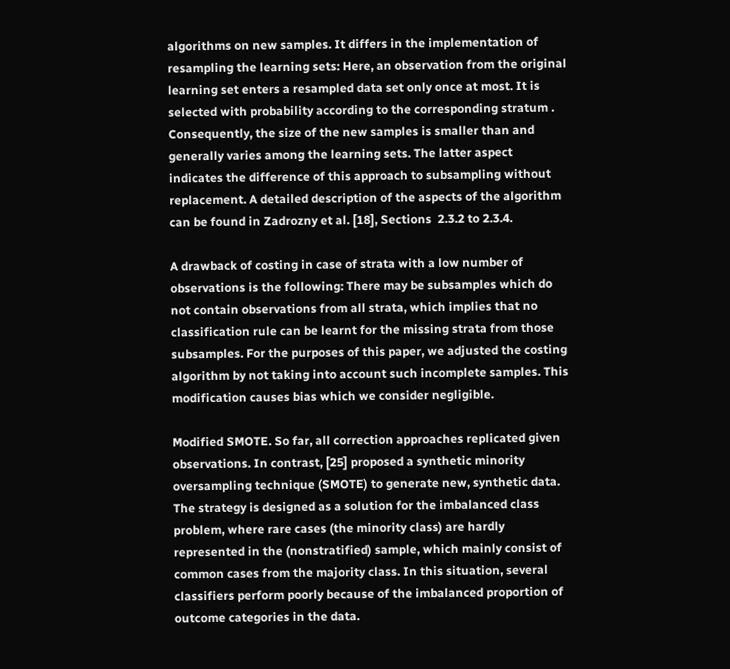algorithms on new samples. It differs in the implementation of resampling the learning sets: Here, an observation from the original learning set enters a resampled data set only once at most. It is selected with probability according to the corresponding stratum . Consequently, the size of the new samples is smaller than and generally varies among the learning sets. The latter aspect indicates the difference of this approach to subsampling without replacement. A detailed description of the aspects of the algorithm can be found in Zadrozny et al. [18], Sections  2.3.2 to 2.3.4.

A drawback of costing in case of strata with a low number of observations is the following: There may be subsamples which do not contain observations from all strata, which implies that no classification rule can be learnt for the missing strata from those subsamples. For the purposes of this paper, we adjusted the costing algorithm by not taking into account such incomplete samples. This modification causes bias which we consider negligible.

Modified SMOTE. So far, all correction approaches replicated given observations. In contrast, [25] proposed a synthetic minority oversampling technique (SMOTE) to generate new, synthetic data. The strategy is designed as a solution for the imbalanced class problem, where rare cases (the minority class) are hardly represented in the (nonstratified) sample, which mainly consist of common cases from the majority class. In this situation, several classifiers perform poorly because of the imbalanced proportion of outcome categories in the data.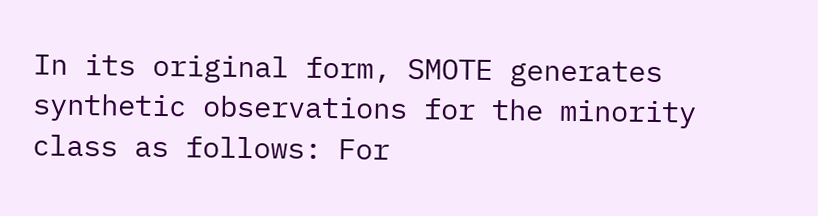In its original form, SMOTE generates synthetic observations for the minority class as follows: For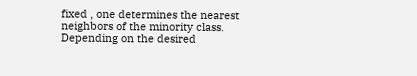fixed , one determines the nearest neighbors of the minority class. Depending on the desired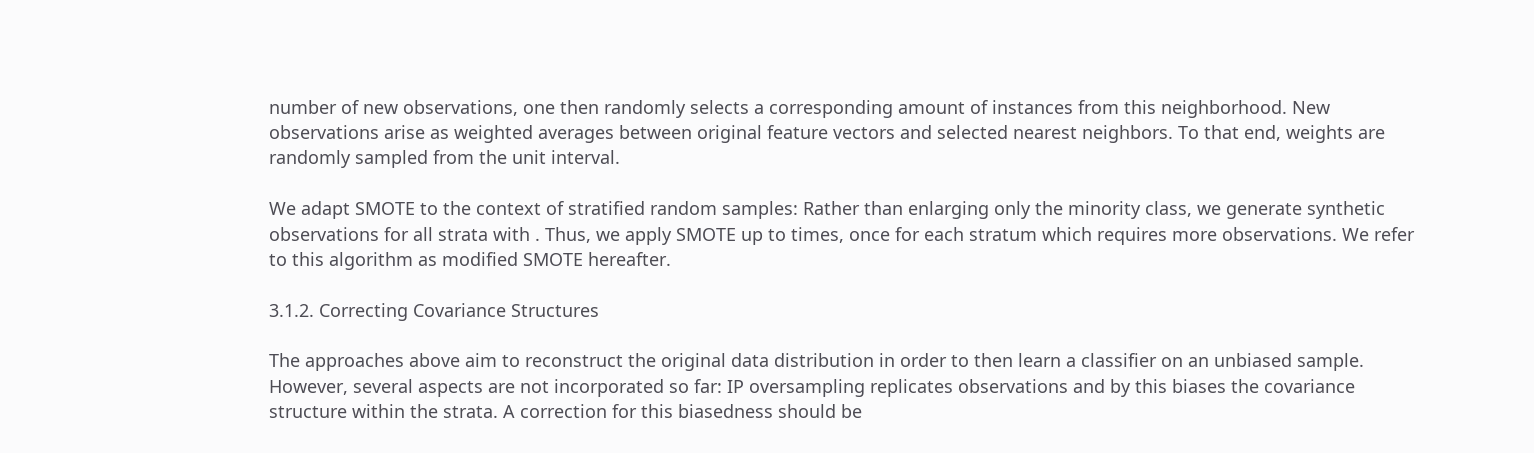number of new observations, one then randomly selects a corresponding amount of instances from this neighborhood. New observations arise as weighted averages between original feature vectors and selected nearest neighbors. To that end, weights are randomly sampled from the unit interval.

We adapt SMOTE to the context of stratified random samples: Rather than enlarging only the minority class, we generate synthetic observations for all strata with . Thus, we apply SMOTE up to times, once for each stratum which requires more observations. We refer to this algorithm as modified SMOTE hereafter.

3.1.2. Correcting Covariance Structures

The approaches above aim to reconstruct the original data distribution in order to then learn a classifier on an unbiased sample. However, several aspects are not incorporated so far: IP oversampling replicates observations and by this biases the covariance structure within the strata. A correction for this biasedness should be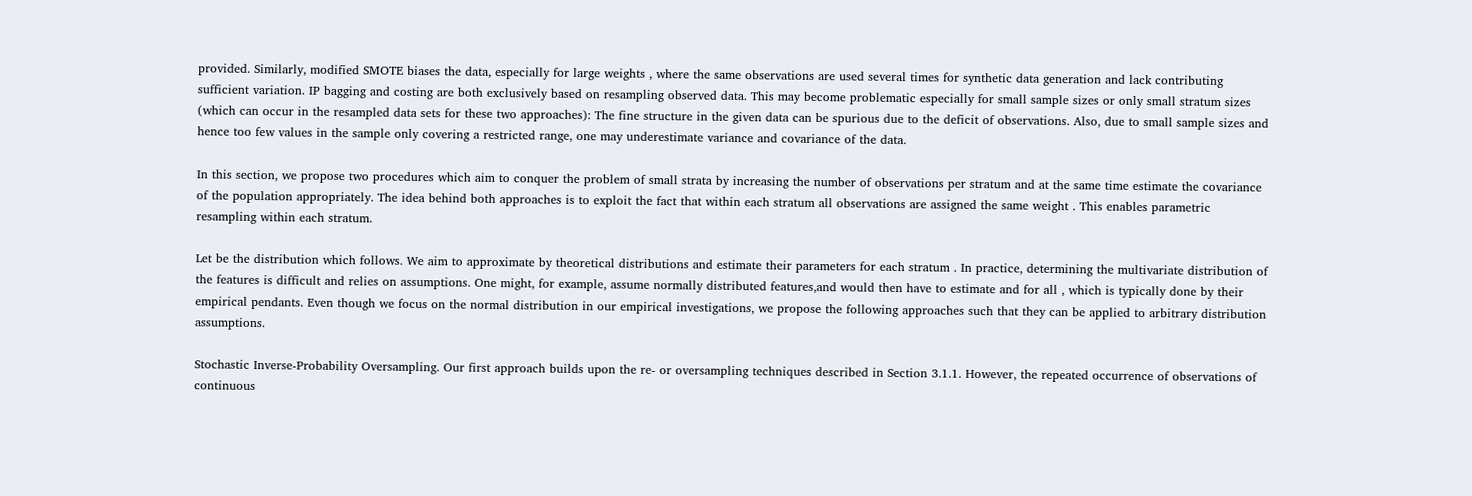provided. Similarly, modified SMOTE biases the data, especially for large weights , where the same observations are used several times for synthetic data generation and lack contributing sufficient variation. IP bagging and costing are both exclusively based on resampling observed data. This may become problematic especially for small sample sizes or only small stratum sizes (which can occur in the resampled data sets for these two approaches): The fine structure in the given data can be spurious due to the deficit of observations. Also, due to small sample sizes and hence too few values in the sample only covering a restricted range, one may underestimate variance and covariance of the data.

In this section, we propose two procedures which aim to conquer the problem of small strata by increasing the number of observations per stratum and at the same time estimate the covariance of the population appropriately. The idea behind both approaches is to exploit the fact that within each stratum all observations are assigned the same weight . This enables parametric resampling within each stratum.

Let be the distribution which follows. We aim to approximate by theoretical distributions and estimate their parameters for each stratum . In practice, determining the multivariate distribution of the features is difficult and relies on assumptions. One might, for example, assume normally distributed features,and would then have to estimate and for all , which is typically done by their empirical pendants. Even though we focus on the normal distribution in our empirical investigations, we propose the following approaches such that they can be applied to arbitrary distribution assumptions.

Stochastic Inverse-Probability Oversampling. Our first approach builds upon the re- or oversampling techniques described in Section 3.1.1. However, the repeated occurrence of observations of continuous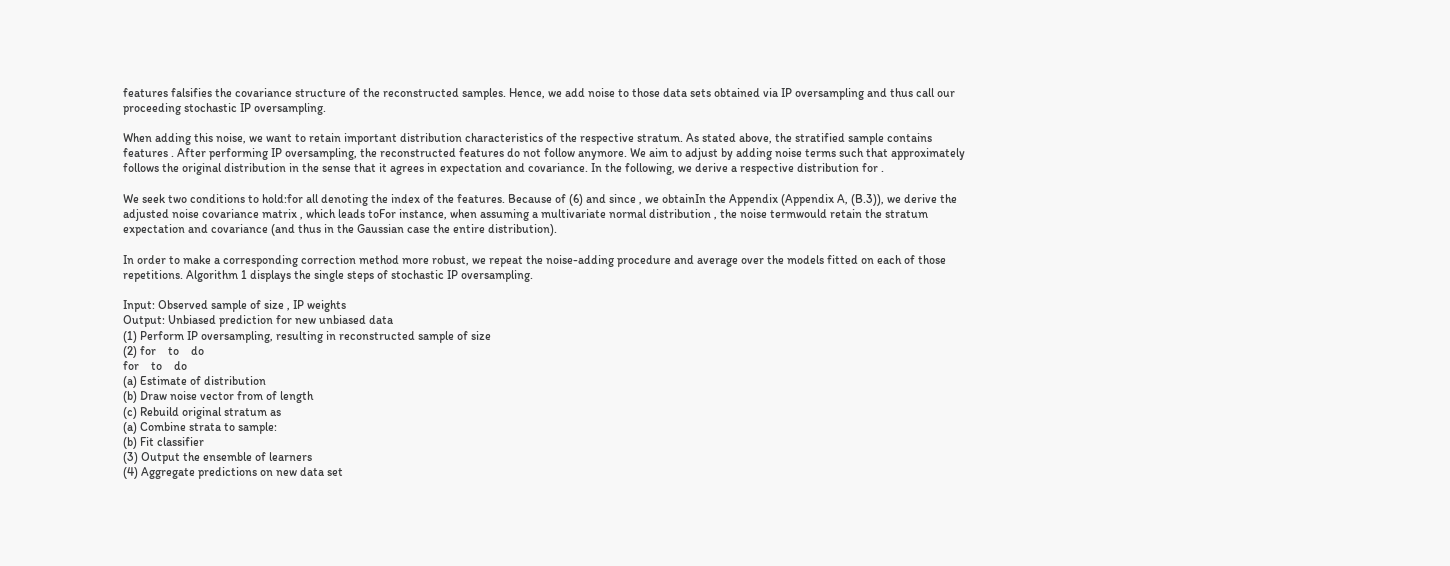features falsifies the covariance structure of the reconstructed samples. Hence, we add noise to those data sets obtained via IP oversampling and thus call our proceeding stochastic IP oversampling.

When adding this noise, we want to retain important distribution characteristics of the respective stratum. As stated above, the stratified sample contains features . After performing IP oversampling, the reconstructed features do not follow anymore. We aim to adjust by adding noise terms such that approximately follows the original distribution in the sense that it agrees in expectation and covariance. In the following, we derive a respective distribution for .

We seek two conditions to hold:for all denoting the index of the features. Because of (6) and since , we obtainIn the Appendix (Appendix A, (B.3)), we derive the adjusted noise covariance matrix , which leads toFor instance, when assuming a multivariate normal distribution , the noise termwould retain the stratum expectation and covariance (and thus in the Gaussian case the entire distribution).

In order to make a corresponding correction method more robust, we repeat the noise-adding procedure and average over the models fitted on each of those repetitions. Algorithm 1 displays the single steps of stochastic IP oversampling.

Input: Observed sample of size , IP weights
Output: Unbiased prediction for new unbiased data
(1) Perform IP oversampling, resulting in reconstructed sample of size
(2) for    to    do
for    to    do
(a) Estimate of distribution
(b) Draw noise vector from of length
(c) Rebuild original stratum as
(a) Combine strata to sample:
(b) Fit classifier
(3) Output the ensemble of learners
(4) Aggregate predictions on new data set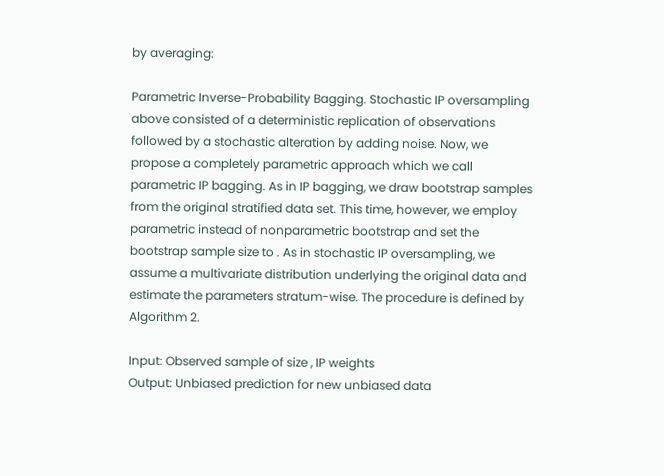by averaging:

Parametric Inverse-Probability Bagging. Stochastic IP oversampling above consisted of a deterministic replication of observations followed by a stochastic alteration by adding noise. Now, we propose a completely parametric approach which we call parametric IP bagging. As in IP bagging, we draw bootstrap samples from the original stratified data set. This time, however, we employ parametric instead of nonparametric bootstrap and set the bootstrap sample size to . As in stochastic IP oversampling, we assume a multivariate distribution underlying the original data and estimate the parameters stratum-wise. The procedure is defined by Algorithm 2.

Input: Observed sample of size , IP weights
Output: Unbiased prediction for new unbiased data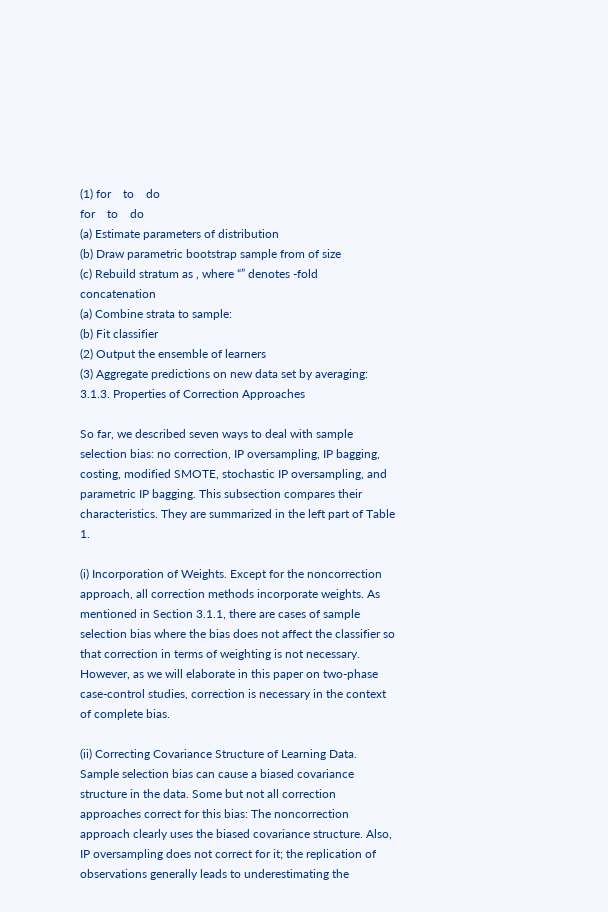(1) for    to    do
for    to    do
(a) Estimate parameters of distribution
(b) Draw parametric bootstrap sample from of size
(c) Rebuild stratum as , where “” denotes -fold concatenation
(a) Combine strata to sample:
(b) Fit classifier
(2) Output the ensemble of learners
(3) Aggregate predictions on new data set by averaging:
3.1.3. Properties of Correction Approaches

So far, we described seven ways to deal with sample selection bias: no correction, IP oversampling, IP bagging, costing, modified SMOTE, stochastic IP oversampling, and parametric IP bagging. This subsection compares their characteristics. They are summarized in the left part of Table 1.

(i) Incorporation of Weights. Except for the noncorrection approach, all correction methods incorporate weights. As mentioned in Section 3.1.1, there are cases of sample selection bias where the bias does not affect the classifier so that correction in terms of weighting is not necessary. However, as we will elaborate in this paper on two-phase case-control studies, correction is necessary in the context of complete bias.

(ii) Correcting Covariance Structure of Learning Data. Sample selection bias can cause a biased covariance structure in the data. Some but not all correction approaches correct for this bias: The noncorrection approach clearly uses the biased covariance structure. Also, IP oversampling does not correct for it; the replication of observations generally leads to underestimating the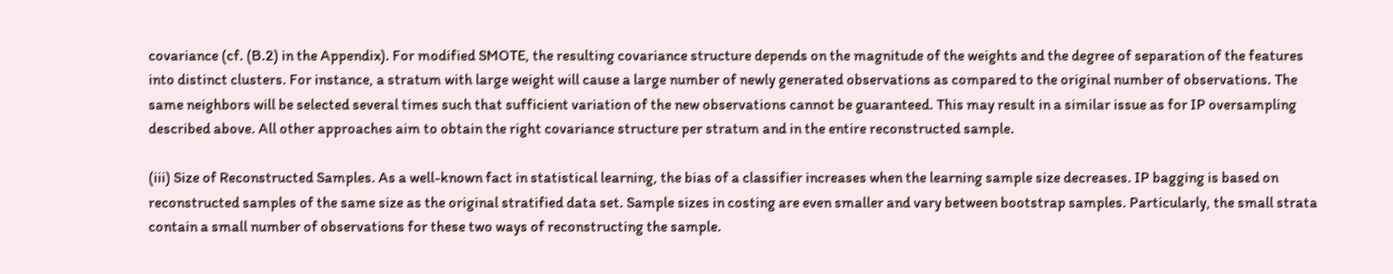covariance (cf. (B.2) in the Appendix). For modified SMOTE, the resulting covariance structure depends on the magnitude of the weights and the degree of separation of the features into distinct clusters. For instance, a stratum with large weight will cause a large number of newly generated observations as compared to the original number of observations. The same neighbors will be selected several times such that sufficient variation of the new observations cannot be guaranteed. This may result in a similar issue as for IP oversampling described above. All other approaches aim to obtain the right covariance structure per stratum and in the entire reconstructed sample.

(iii) Size of Reconstructed Samples. As a well-known fact in statistical learning, the bias of a classifier increases when the learning sample size decreases. IP bagging is based on reconstructed samples of the same size as the original stratified data set. Sample sizes in costing are even smaller and vary between bootstrap samples. Particularly, the small strata contain a small number of observations for these two ways of reconstructing the sample.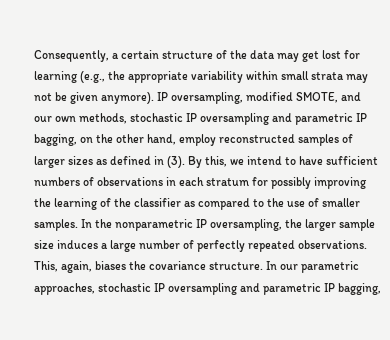Consequently, a certain structure of the data may get lost for learning (e.g., the appropriate variability within small strata may not be given anymore). IP oversampling, modified SMOTE, and our own methods, stochastic IP oversampling and parametric IP bagging, on the other hand, employ reconstructed samples of larger sizes as defined in (3). By this, we intend to have sufficient numbers of observations in each stratum for possibly improving the learning of the classifier as compared to the use of smaller samples. In the nonparametric IP oversampling, the larger sample size induces a large number of perfectly repeated observations. This, again, biases the covariance structure. In our parametric approaches, stochastic IP oversampling and parametric IP bagging,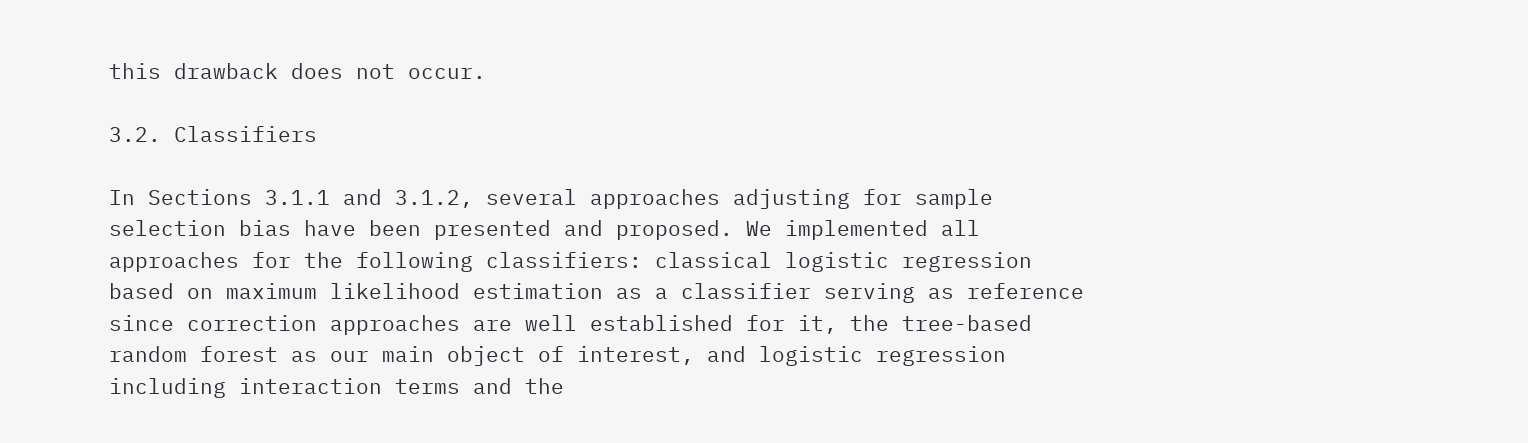this drawback does not occur.

3.2. Classifiers

In Sections 3.1.1 and 3.1.2, several approaches adjusting for sample selection bias have been presented and proposed. We implemented all approaches for the following classifiers: classical logistic regression based on maximum likelihood estimation as a classifier serving as reference since correction approaches are well established for it, the tree-based random forest as our main object of interest, and logistic regression including interaction terms and the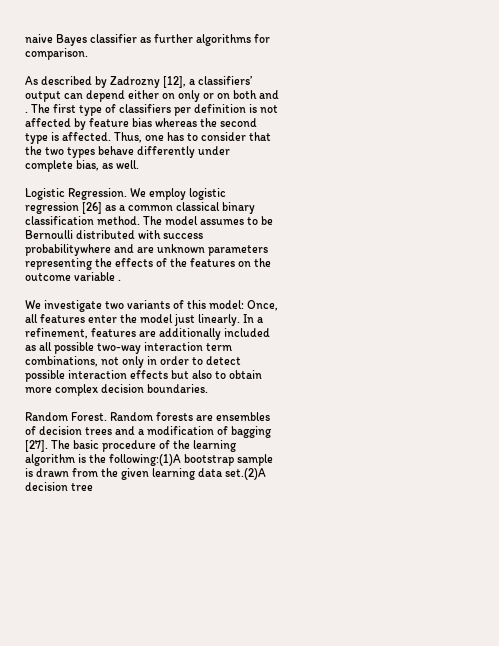naive Bayes classifier as further algorithms for comparison.

As described by Zadrozny [12], a classifiers’ output can depend either on only or on both and . The first type of classifiers per definition is not affected by feature bias whereas the second type is affected. Thus, one has to consider that the two types behave differently under complete bias, as well.

Logistic Regression. We employ logistic regression [26] as a common classical binary classification method. The model assumes to be Bernoulli distributed with success probabilitywhere and are unknown parameters representing the effects of the features on the outcome variable .

We investigate two variants of this model: Once, all features enter the model just linearly. In a refinement, features are additionally included as all possible two-way interaction term combinations, not only in order to detect possible interaction effects but also to obtain more complex decision boundaries.

Random Forest. Random forests are ensembles of decision trees and a modification of bagging [27]. The basic procedure of the learning algorithm is the following:(1)A bootstrap sample is drawn from the given learning data set.(2)A decision tree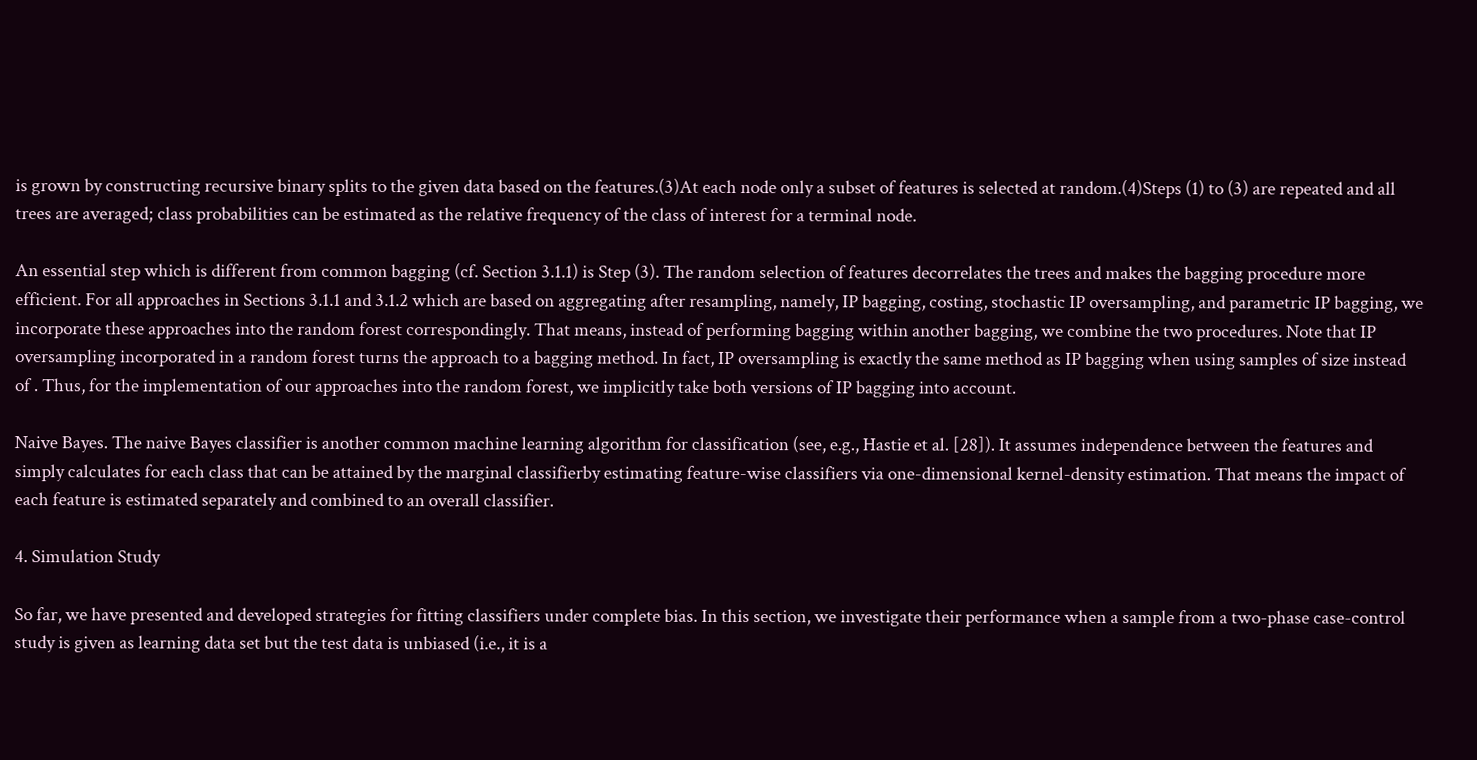is grown by constructing recursive binary splits to the given data based on the features.(3)At each node only a subset of features is selected at random.(4)Steps (1) to (3) are repeated and all trees are averaged; class probabilities can be estimated as the relative frequency of the class of interest for a terminal node.

An essential step which is different from common bagging (cf. Section 3.1.1) is Step (3). The random selection of features decorrelates the trees and makes the bagging procedure more efficient. For all approaches in Sections 3.1.1 and 3.1.2 which are based on aggregating after resampling, namely, IP bagging, costing, stochastic IP oversampling, and parametric IP bagging, we incorporate these approaches into the random forest correspondingly. That means, instead of performing bagging within another bagging, we combine the two procedures. Note that IP oversampling incorporated in a random forest turns the approach to a bagging method. In fact, IP oversampling is exactly the same method as IP bagging when using samples of size instead of . Thus, for the implementation of our approaches into the random forest, we implicitly take both versions of IP bagging into account.

Naive Bayes. The naive Bayes classifier is another common machine learning algorithm for classification (see, e.g., Hastie et al. [28]). It assumes independence between the features and simply calculates for each class that can be attained by the marginal classifierby estimating feature-wise classifiers via one-dimensional kernel-density estimation. That means the impact of each feature is estimated separately and combined to an overall classifier.

4. Simulation Study

So far, we have presented and developed strategies for fitting classifiers under complete bias. In this section, we investigate their performance when a sample from a two-phase case-control study is given as learning data set but the test data is unbiased (i.e., it is a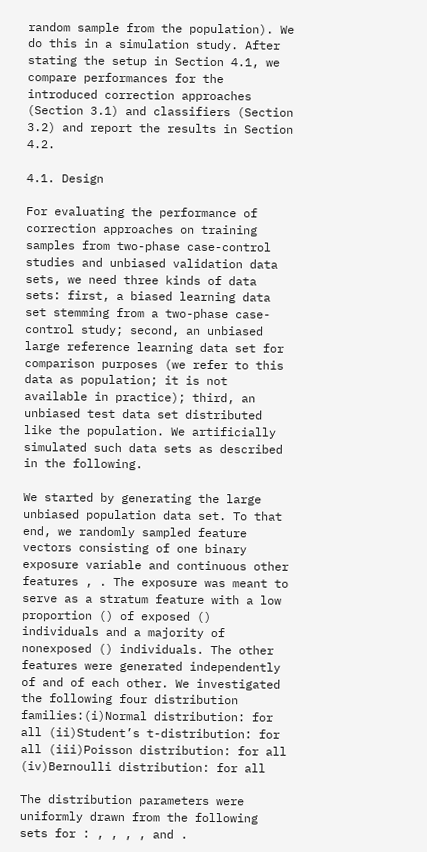random sample from the population). We do this in a simulation study. After stating the setup in Section 4.1, we compare performances for the introduced correction approaches (Section 3.1) and classifiers (Section 3.2) and report the results in Section 4.2.

4.1. Design

For evaluating the performance of correction approaches on training samples from two-phase case-control studies and unbiased validation data sets, we need three kinds of data sets: first, a biased learning data set stemming from a two-phase case-control study; second, an unbiased large reference learning data set for comparison purposes (we refer to this data as population; it is not available in practice); third, an unbiased test data set distributed like the population. We artificially simulated such data sets as described in the following.

We started by generating the large unbiased population data set. To that end, we randomly sampled feature vectors consisting of one binary exposure variable and continuous other features , . The exposure was meant to serve as a stratum feature with a low proportion () of exposed () individuals and a majority of nonexposed () individuals. The other features were generated independently of and of each other. We investigated the following four distribution families:(i)Normal distribution: for all (ii)Student’s t-distribution: for all (iii)Poisson distribution: for all (iv)Bernoulli distribution: for all

The distribution parameters were uniformly drawn from the following sets for : , , , , and .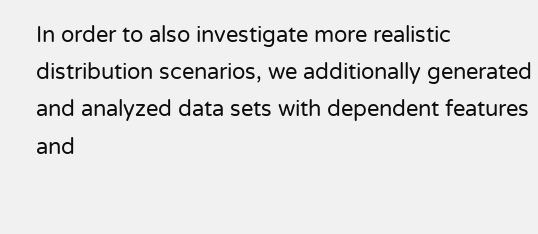In order to also investigate more realistic distribution scenarios, we additionally generated and analyzed data sets with dependent features and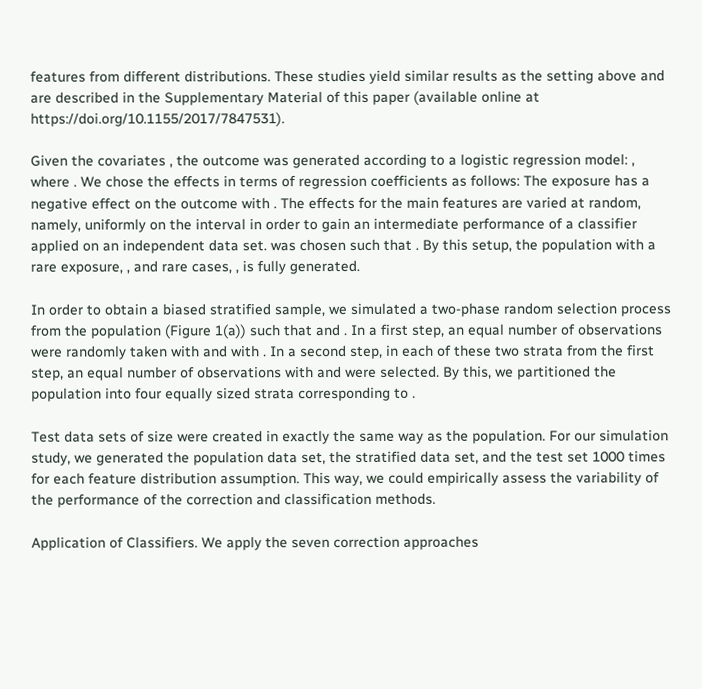features from different distributions. These studies yield similar results as the setting above and are described in the Supplementary Material of this paper (available online at https://doi.org/10.1155/2017/7847531).

Given the covariates , the outcome was generated according to a logistic regression model: , where . We chose the effects in terms of regression coefficients as follows: The exposure has a negative effect on the outcome with . The effects for the main features are varied at random, namely, uniformly on the interval in order to gain an intermediate performance of a classifier applied on an independent data set. was chosen such that . By this setup, the population with a rare exposure, , and rare cases, , is fully generated.

In order to obtain a biased stratified sample, we simulated a two-phase random selection process from the population (Figure 1(a)) such that and . In a first step, an equal number of observations were randomly taken with and with . In a second step, in each of these two strata from the first step, an equal number of observations with and were selected. By this, we partitioned the population into four equally sized strata corresponding to .

Test data sets of size were created in exactly the same way as the population. For our simulation study, we generated the population data set, the stratified data set, and the test set 1000 times for each feature distribution assumption. This way, we could empirically assess the variability of the performance of the correction and classification methods.

Application of Classifiers. We apply the seven correction approaches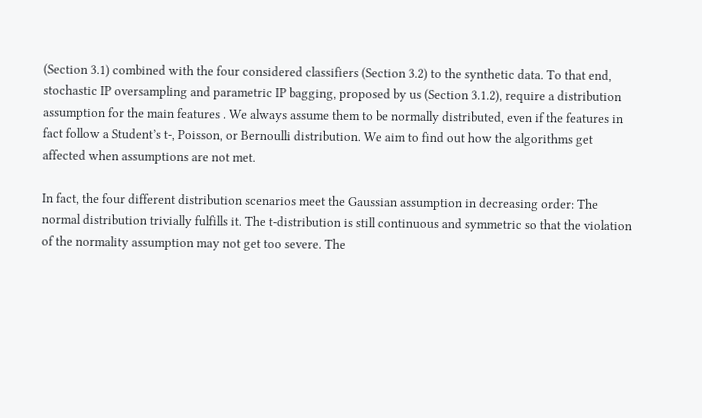(Section 3.1) combined with the four considered classifiers (Section 3.2) to the synthetic data. To that end, stochastic IP oversampling and parametric IP bagging, proposed by us (Section 3.1.2), require a distribution assumption for the main features . We always assume them to be normally distributed, even if the features in fact follow a Student’s t-, Poisson, or Bernoulli distribution. We aim to find out how the algorithms get affected when assumptions are not met.

In fact, the four different distribution scenarios meet the Gaussian assumption in decreasing order: The normal distribution trivially fulfills it. The t-distribution is still continuous and symmetric so that the violation of the normality assumption may not get too severe. The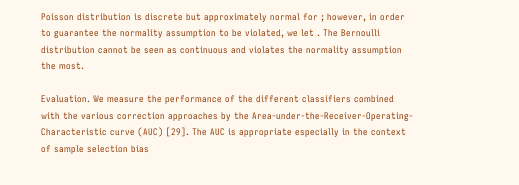Poisson distribution is discrete but approximately normal for ; however, in order to guarantee the normality assumption to be violated, we let . The Bernoulli distribution cannot be seen as continuous and violates the normality assumption the most.

Evaluation. We measure the performance of the different classifiers combined with the various correction approaches by the Area-under-the-Receiver-Operating-Characteristic curve (AUC) [29]. The AUC is appropriate especially in the context of sample selection bias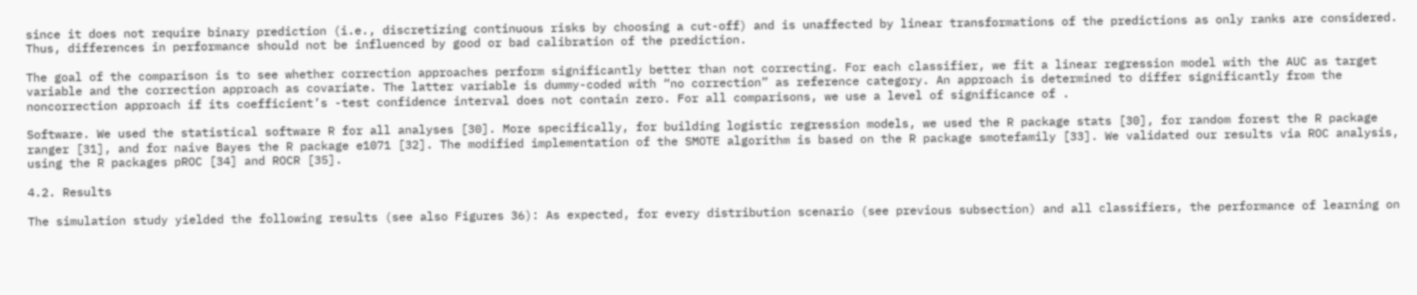since it does not require binary prediction (i.e., discretizing continuous risks by choosing a cut-off) and is unaffected by linear transformations of the predictions as only ranks are considered. Thus, differences in performance should not be influenced by good or bad calibration of the prediction.

The goal of the comparison is to see whether correction approaches perform significantly better than not correcting. For each classifier, we fit a linear regression model with the AUC as target variable and the correction approach as covariate. The latter variable is dummy-coded with “no correction” as reference category. An approach is determined to differ significantly from the noncorrection approach if its coefficient’s -test confidence interval does not contain zero. For all comparisons, we use a level of significance of .

Software. We used the statistical software R for all analyses [30]. More specifically, for building logistic regression models, we used the R package stats [30], for random forest the R package ranger [31], and for naive Bayes the R package e1071 [32]. The modified implementation of the SMOTE algorithm is based on the R package smotefamily [33]. We validated our results via ROC analysis, using the R packages pROC [34] and ROCR [35].

4.2. Results

The simulation study yielded the following results (see also Figures 36): As expected, for every distribution scenario (see previous subsection) and all classifiers, the performance of learning on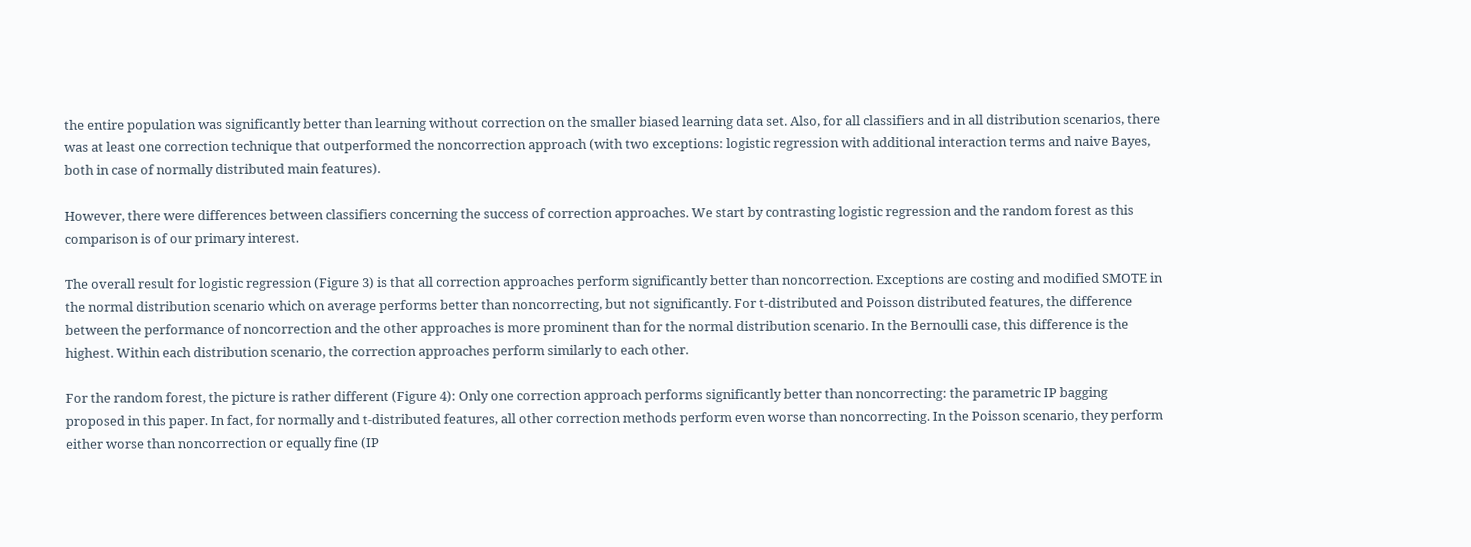the entire population was significantly better than learning without correction on the smaller biased learning data set. Also, for all classifiers and in all distribution scenarios, there was at least one correction technique that outperformed the noncorrection approach (with two exceptions: logistic regression with additional interaction terms and naive Bayes, both in case of normally distributed main features).

However, there were differences between classifiers concerning the success of correction approaches. We start by contrasting logistic regression and the random forest as this comparison is of our primary interest.

The overall result for logistic regression (Figure 3) is that all correction approaches perform significantly better than noncorrection. Exceptions are costing and modified SMOTE in the normal distribution scenario which on average performs better than noncorrecting, but not significantly. For t-distributed and Poisson distributed features, the difference between the performance of noncorrection and the other approaches is more prominent than for the normal distribution scenario. In the Bernoulli case, this difference is the highest. Within each distribution scenario, the correction approaches perform similarly to each other.

For the random forest, the picture is rather different (Figure 4): Only one correction approach performs significantly better than noncorrecting: the parametric IP bagging proposed in this paper. In fact, for normally and t-distributed features, all other correction methods perform even worse than noncorrecting. In the Poisson scenario, they perform either worse than noncorrection or equally fine (IP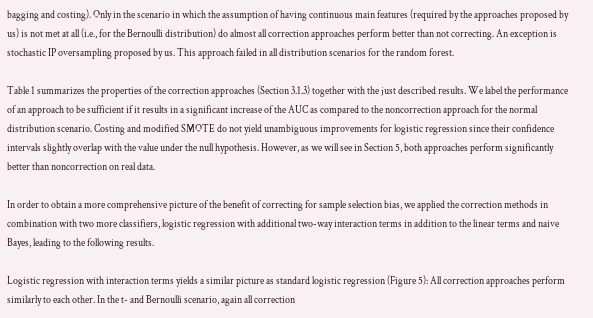bagging and costing). Only in the scenario in which the assumption of having continuous main features (required by the approaches proposed by us) is not met at all (i.e., for the Bernoulli distribution) do almost all correction approaches perform better than not correcting. An exception is stochastic IP oversampling proposed by us. This approach failed in all distribution scenarios for the random forest.

Table 1 summarizes the properties of the correction approaches (Section 3.1.3) together with the just described results. We label the performance of an approach to be sufficient if it results in a significant increase of the AUC as compared to the noncorrection approach for the normal distribution scenario. Costing and modified SMOTE do not yield unambiguous improvements for logistic regression since their confidence intervals slightly overlap with the value under the null hypothesis. However, as we will see in Section 5, both approaches perform significantly better than noncorrection on real data.

In order to obtain a more comprehensive picture of the benefit of correcting for sample selection bias, we applied the correction methods in combination with two more classifiers, logistic regression with additional two-way interaction terms in addition to the linear terms and naive Bayes, leading to the following results.

Logistic regression with interaction terms yields a similar picture as standard logistic regression (Figure 5): All correction approaches perform similarly to each other. In the t- and Bernoulli scenario, again all correction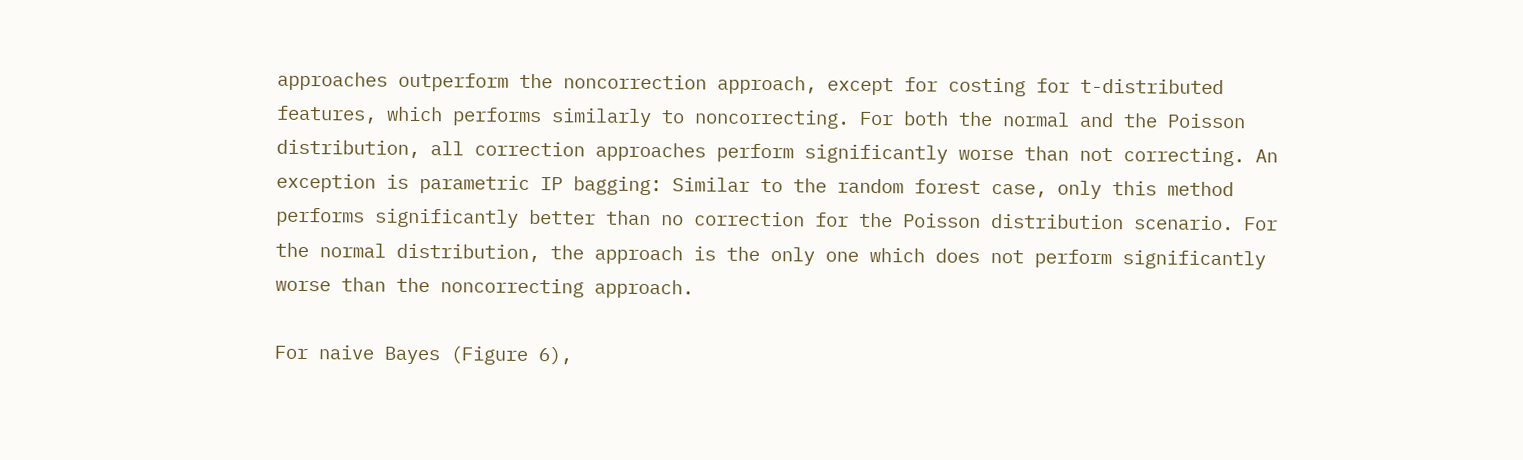approaches outperform the noncorrection approach, except for costing for t-distributed features, which performs similarly to noncorrecting. For both the normal and the Poisson distribution, all correction approaches perform significantly worse than not correcting. An exception is parametric IP bagging: Similar to the random forest case, only this method performs significantly better than no correction for the Poisson distribution scenario. For the normal distribution, the approach is the only one which does not perform significantly worse than the noncorrecting approach.

For naive Bayes (Figure 6),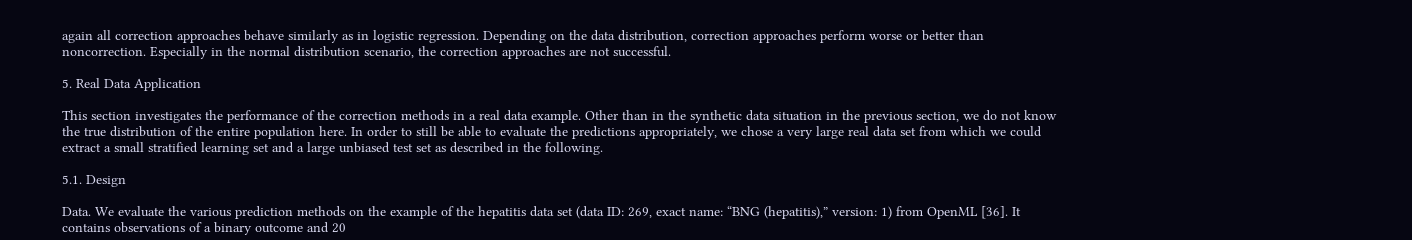again all correction approaches behave similarly as in logistic regression. Depending on the data distribution, correction approaches perform worse or better than noncorrection. Especially in the normal distribution scenario, the correction approaches are not successful.

5. Real Data Application

This section investigates the performance of the correction methods in a real data example. Other than in the synthetic data situation in the previous section, we do not know the true distribution of the entire population here. In order to still be able to evaluate the predictions appropriately, we chose a very large real data set from which we could extract a small stratified learning set and a large unbiased test set as described in the following.

5.1. Design

Data. We evaluate the various prediction methods on the example of the hepatitis data set (data ID: 269, exact name: “BNG (hepatitis),” version: 1) from OpenML [36]. It contains observations of a binary outcome and 20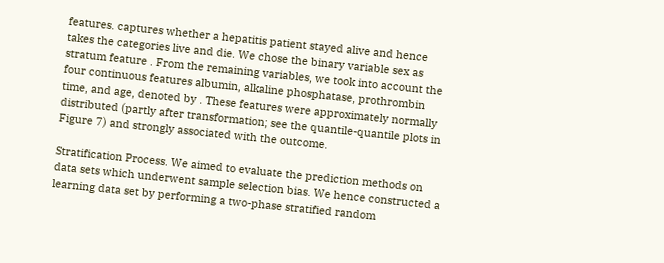features. captures whether a hepatitis patient stayed alive and hence takes the categories live and die. We chose the binary variable sex as stratum feature . From the remaining variables, we took into account the four continuous features albumin, alkaline phosphatase, prothrombin time, and age, denoted by . These features were approximately normally distributed (partly after transformation; see the quantile-quantile plots in Figure 7) and strongly associated with the outcome.

Stratification Process. We aimed to evaluate the prediction methods on data sets which underwent sample selection bias. We hence constructed a learning data set by performing a two-phase stratified random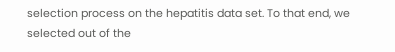selection process on the hepatitis data set. To that end, we selected out of the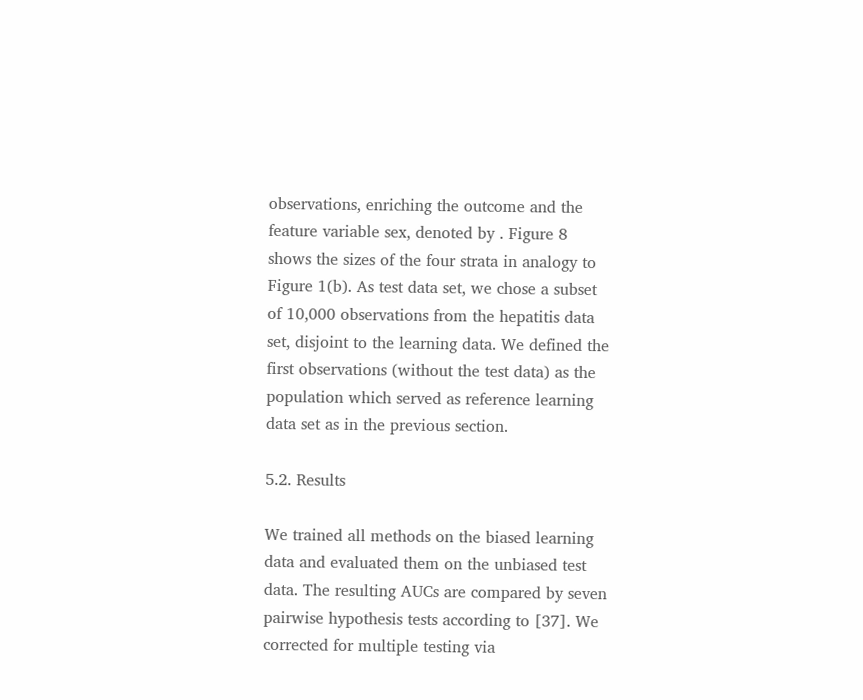observations, enriching the outcome and the feature variable sex, denoted by . Figure 8 shows the sizes of the four strata in analogy to Figure 1(b). As test data set, we chose a subset of 10,000 observations from the hepatitis data set, disjoint to the learning data. We defined the first observations (without the test data) as the population which served as reference learning data set as in the previous section.

5.2. Results

We trained all methods on the biased learning data and evaluated them on the unbiased test data. The resulting AUCs are compared by seven pairwise hypothesis tests according to [37]. We corrected for multiple testing via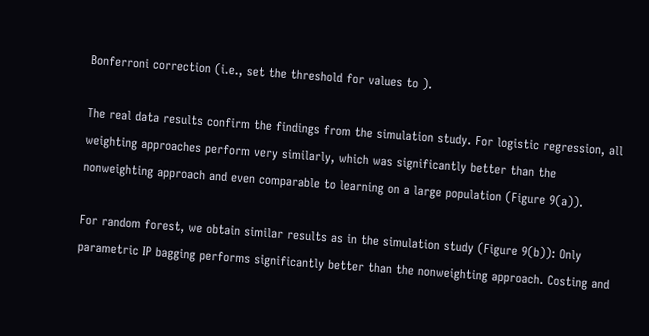Bonferroni correction (i.e., set the threshold for values to ).

The real data results confirm the findings from the simulation study. For logistic regression, all weighting approaches perform very similarly, which was significantly better than the nonweighting approach and even comparable to learning on a large population (Figure 9(a)).

For random forest, we obtain similar results as in the simulation study (Figure 9(b)): Only parametric IP bagging performs significantly better than the nonweighting approach. Costing and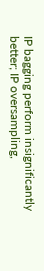IP bagging perform insignificantly better; IP oversampling,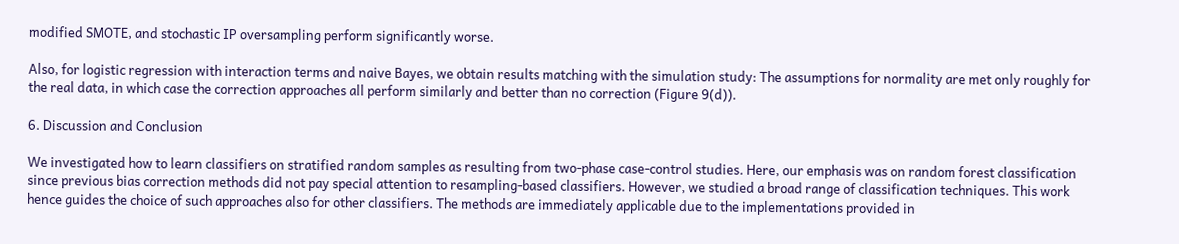modified SMOTE, and stochastic IP oversampling perform significantly worse.

Also, for logistic regression with interaction terms and naive Bayes, we obtain results matching with the simulation study: The assumptions for normality are met only roughly for the real data, in which case the correction approaches all perform similarly and better than no correction (Figure 9(d)).

6. Discussion and Conclusion

We investigated how to learn classifiers on stratified random samples as resulting from two-phase case-control studies. Here, our emphasis was on random forest classification since previous bias correction methods did not pay special attention to resampling-based classifiers. However, we studied a broad range of classification techniques. This work hence guides the choice of such approaches also for other classifiers. The methods are immediately applicable due to the implementations provided in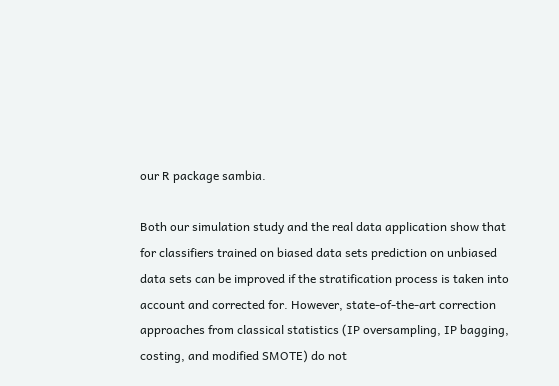our R package sambia.

Both our simulation study and the real data application show that for classifiers trained on biased data sets prediction on unbiased data sets can be improved if the stratification process is taken into account and corrected for. However, state-of-the-art correction approaches from classical statistics (IP oversampling, IP bagging, costing, and modified SMOTE) do not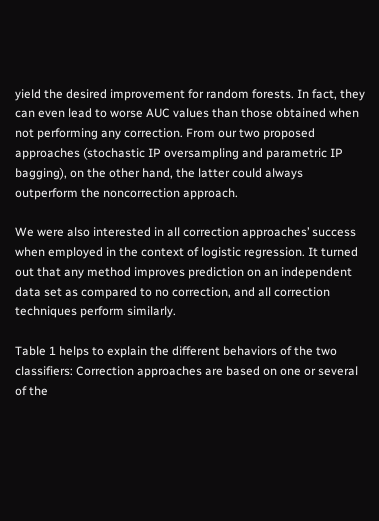yield the desired improvement for random forests. In fact, they can even lead to worse AUC values than those obtained when not performing any correction. From our two proposed approaches (stochastic IP oversampling and parametric IP bagging), on the other hand, the latter could always outperform the noncorrection approach.

We were also interested in all correction approaches’ success when employed in the context of logistic regression. It turned out that any method improves prediction on an independent data set as compared to no correction, and all correction techniques perform similarly.

Table 1 helps to explain the different behaviors of the two classifiers: Correction approaches are based on one or several of the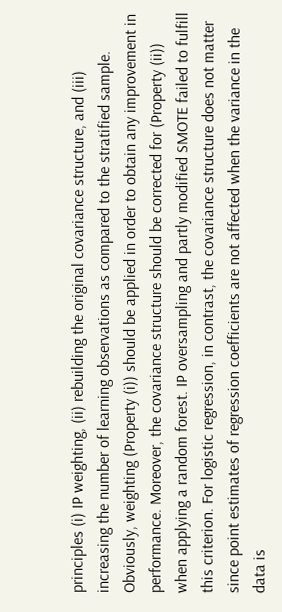principles (i) IP weighting, (ii) rebuilding the original covariance structure, and (iii) increasing the number of learning observations as compared to the stratified sample. Obviously, weighting (Property (i)) should be applied in order to obtain any improvement in performance. Moreover, the covariance structure should be corrected for (Property (ii)) when applying a random forest. IP oversampling and partly modified SMOTE failed to fulfill this criterion. For logistic regression, in contrast, the covariance structure does not matter since point estimates of regression coefficients are not affected when the variance in the data is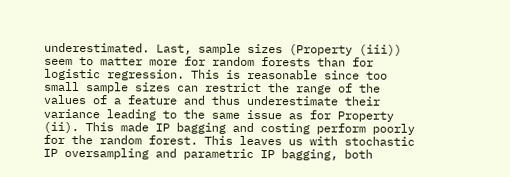underestimated. Last, sample sizes (Property (iii)) seem to matter more for random forests than for logistic regression. This is reasonable since too small sample sizes can restrict the range of the values of a feature and thus underestimate their variance leading to the same issue as for Property (ii). This made IP bagging and costing perform poorly for the random forest. This leaves us with stochastic IP oversampling and parametric IP bagging, both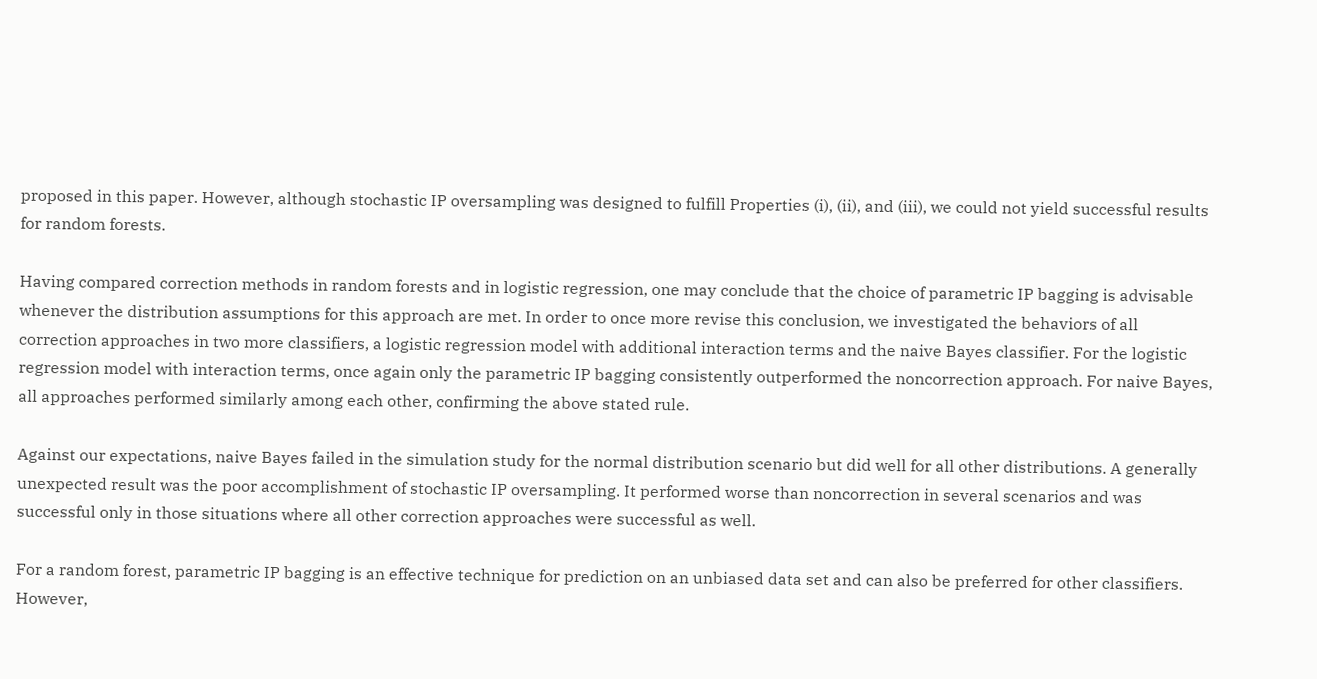proposed in this paper. However, although stochastic IP oversampling was designed to fulfill Properties (i), (ii), and (iii), we could not yield successful results for random forests.

Having compared correction methods in random forests and in logistic regression, one may conclude that the choice of parametric IP bagging is advisable whenever the distribution assumptions for this approach are met. In order to once more revise this conclusion, we investigated the behaviors of all correction approaches in two more classifiers, a logistic regression model with additional interaction terms and the naive Bayes classifier. For the logistic regression model with interaction terms, once again only the parametric IP bagging consistently outperformed the noncorrection approach. For naive Bayes, all approaches performed similarly among each other, confirming the above stated rule.

Against our expectations, naive Bayes failed in the simulation study for the normal distribution scenario but did well for all other distributions. A generally unexpected result was the poor accomplishment of stochastic IP oversampling. It performed worse than noncorrection in several scenarios and was successful only in those situations where all other correction approaches were successful as well.

For a random forest, parametric IP bagging is an effective technique for prediction on an unbiased data set and can also be preferred for other classifiers. However,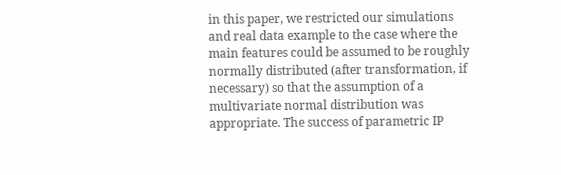in this paper, we restricted our simulations and real data example to the case where the main features could be assumed to be roughly normally distributed (after transformation, if necessary) so that the assumption of a multivariate normal distribution was appropriate. The success of parametric IP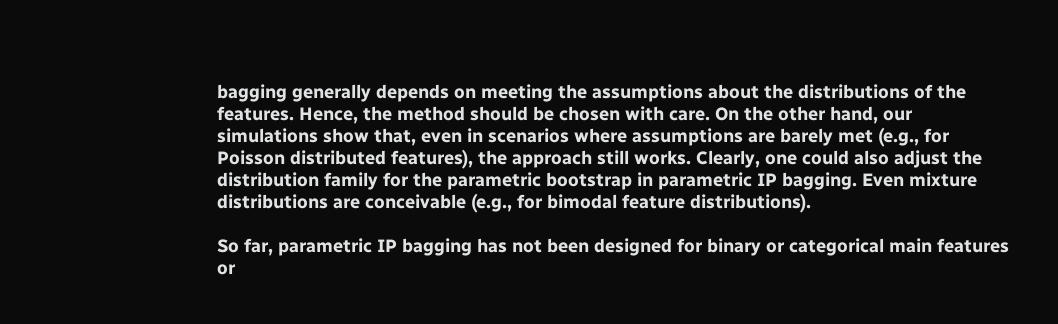bagging generally depends on meeting the assumptions about the distributions of the features. Hence, the method should be chosen with care. On the other hand, our simulations show that, even in scenarios where assumptions are barely met (e.g., for Poisson distributed features), the approach still works. Clearly, one could also adjust the distribution family for the parametric bootstrap in parametric IP bagging. Even mixture distributions are conceivable (e.g., for bimodal feature distributions).

So far, parametric IP bagging has not been designed for binary or categorical main features or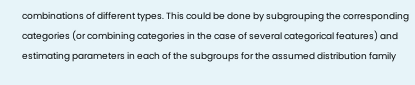combinations of different types. This could be done by subgrouping the corresponding categories (or combining categories in the case of several categorical features) and estimating parameters in each of the subgroups for the assumed distribution family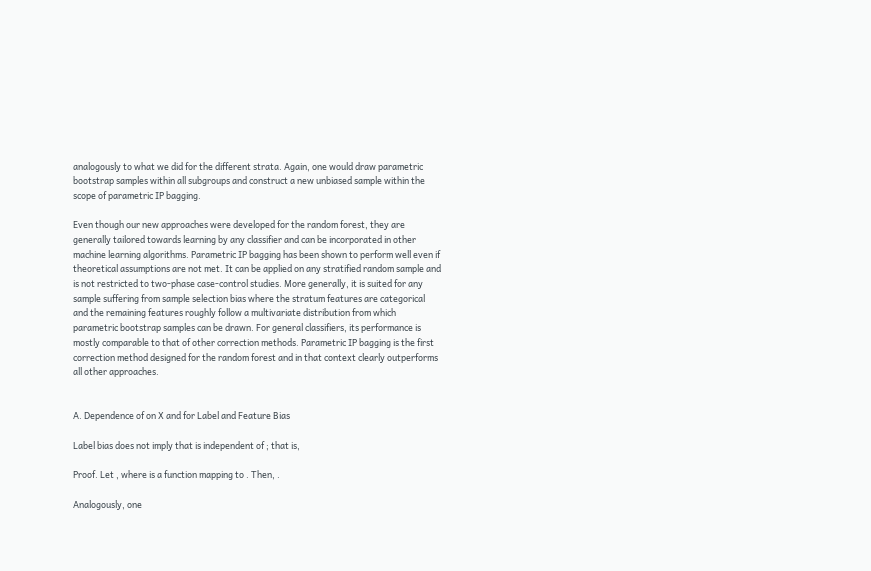analogously to what we did for the different strata. Again, one would draw parametric bootstrap samples within all subgroups and construct a new unbiased sample within the scope of parametric IP bagging.

Even though our new approaches were developed for the random forest, they are generally tailored towards learning by any classifier and can be incorporated in other machine learning algorithms. Parametric IP bagging has been shown to perform well even if theoretical assumptions are not met. It can be applied on any stratified random sample and is not restricted to two-phase case-control studies. More generally, it is suited for any sample suffering from sample selection bias where the stratum features are categorical and the remaining features roughly follow a multivariate distribution from which parametric bootstrap samples can be drawn. For general classifiers, its performance is mostly comparable to that of other correction methods. Parametric IP bagging is the first correction method designed for the random forest and in that context clearly outperforms all other approaches.


A. Dependence of on X and for Label and Feature Bias

Label bias does not imply that is independent of ; that is,

Proof. Let , where is a function mapping to . Then, .

Analogously, one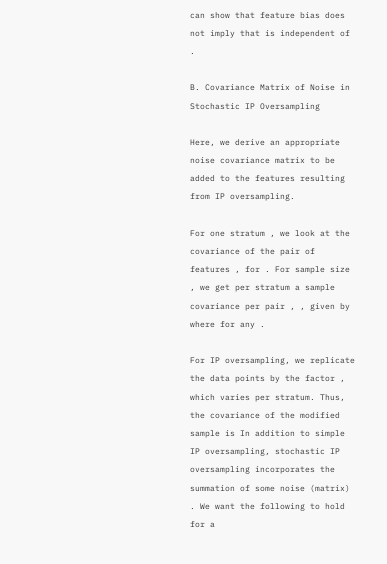can show that feature bias does not imply that is independent of .

B. Covariance Matrix of Noise in Stochastic IP Oversampling

Here, we derive an appropriate noise covariance matrix to be added to the features resulting from IP oversampling.

For one stratum , we look at the covariance of the pair of features , for . For sample size , we get per stratum a sample covariance per pair , , given by where for any .

For IP oversampling, we replicate the data points by the factor , which varies per stratum. Thus, the covariance of the modified sample is In addition to simple IP oversampling, stochastic IP oversampling incorporates the summation of some noise (matrix) . We want the following to hold for a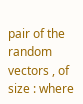pair of the random vectors , of size : where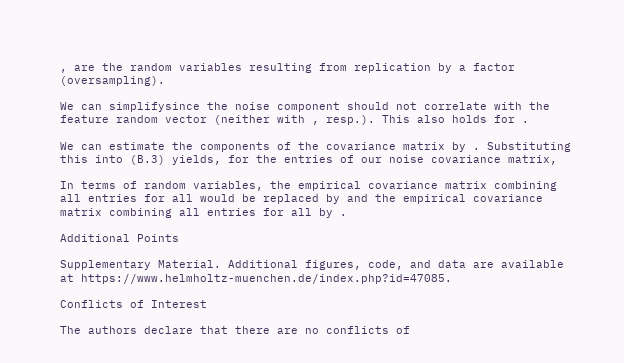, are the random variables resulting from replication by a factor (oversampling).

We can simplifysince the noise component should not correlate with the feature random vector (neither with , resp.). This also holds for .

We can estimate the components of the covariance matrix by . Substituting this into (B.3) yields, for the entries of our noise covariance matrix,

In terms of random variables, the empirical covariance matrix combining all entries for all would be replaced by and the empirical covariance matrix combining all entries for all by .

Additional Points

Supplementary Material. Additional figures, code, and data are available at https://www.helmholtz-muenchen.de/index.php?id=47085.

Conflicts of Interest

The authors declare that there are no conflicts of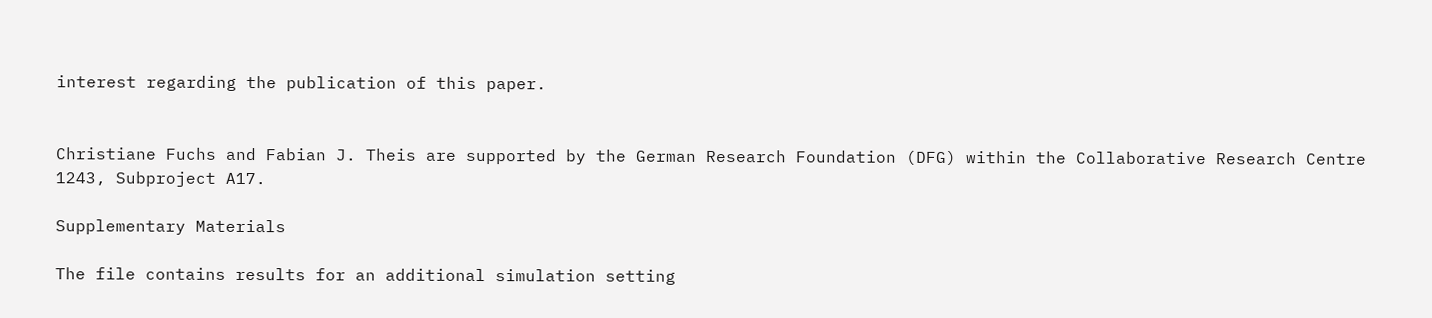interest regarding the publication of this paper.


Christiane Fuchs and Fabian J. Theis are supported by the German Research Foundation (DFG) within the Collaborative Research Centre 1243, Subproject A17.

Supplementary Materials

The file contains results for an additional simulation setting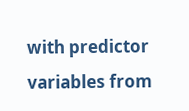with predictor variables from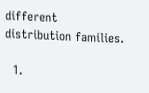different distribution families.

  1.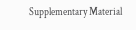Supplementary Material